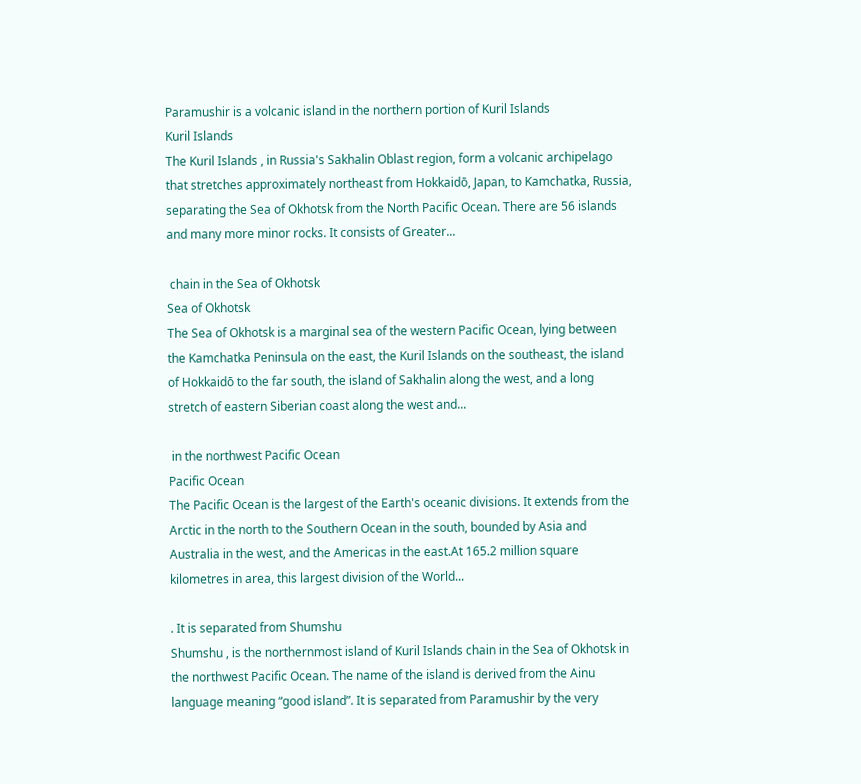Paramushir is a volcanic island in the northern portion of Kuril Islands
Kuril Islands
The Kuril Islands , in Russia's Sakhalin Oblast region, form a volcanic archipelago that stretches approximately northeast from Hokkaidō, Japan, to Kamchatka, Russia, separating the Sea of Okhotsk from the North Pacific Ocean. There are 56 islands and many more minor rocks. It consists of Greater...

 chain in the Sea of Okhotsk
Sea of Okhotsk
The Sea of Okhotsk is a marginal sea of the western Pacific Ocean, lying between the Kamchatka Peninsula on the east, the Kuril Islands on the southeast, the island of Hokkaidō to the far south, the island of Sakhalin along the west, and a long stretch of eastern Siberian coast along the west and...

 in the northwest Pacific Ocean
Pacific Ocean
The Pacific Ocean is the largest of the Earth's oceanic divisions. It extends from the Arctic in the north to the Southern Ocean in the south, bounded by Asia and Australia in the west, and the Americas in the east.At 165.2 million square kilometres in area, this largest division of the World...

. It is separated from Shumshu
Shumshu , is the northernmost island of Kuril Islands chain in the Sea of Okhotsk in the northwest Pacific Ocean. The name of the island is derived from the Ainu language meaning “good island”. It is separated from Paramushir by the very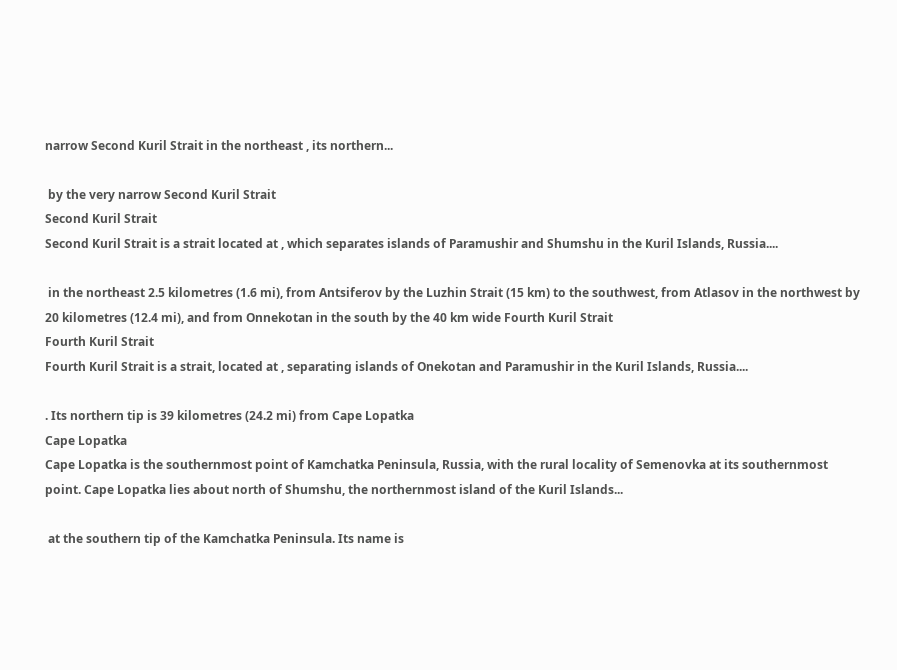narrow Second Kuril Strait in the northeast , its northern...

 by the very narrow Second Kuril Strait
Second Kuril Strait
Second Kuril Strait is a strait located at , which separates islands of Paramushir and Shumshu in the Kuril Islands, Russia....

 in the northeast 2.5 kilometres (1.6 mi), from Antsiferov by the Luzhin Strait (15 km) to the southwest, from Atlasov in the northwest by 20 kilometres (12.4 mi), and from Onnekotan in the south by the 40 km wide Fourth Kuril Strait
Fourth Kuril Strait
Fourth Kuril Strait is a strait, located at , separating islands of Onekotan and Paramushir in the Kuril Islands, Russia....

. Its northern tip is 39 kilometres (24.2 mi) from Cape Lopatka
Cape Lopatka
Cape Lopatka is the southernmost point of Kamchatka Peninsula, Russia, with the rural locality of Semenovka at its southernmost point. Cape Lopatka lies about north of Shumshu, the northernmost island of the Kuril Islands...

 at the southern tip of the Kamchatka Peninsula. Its name is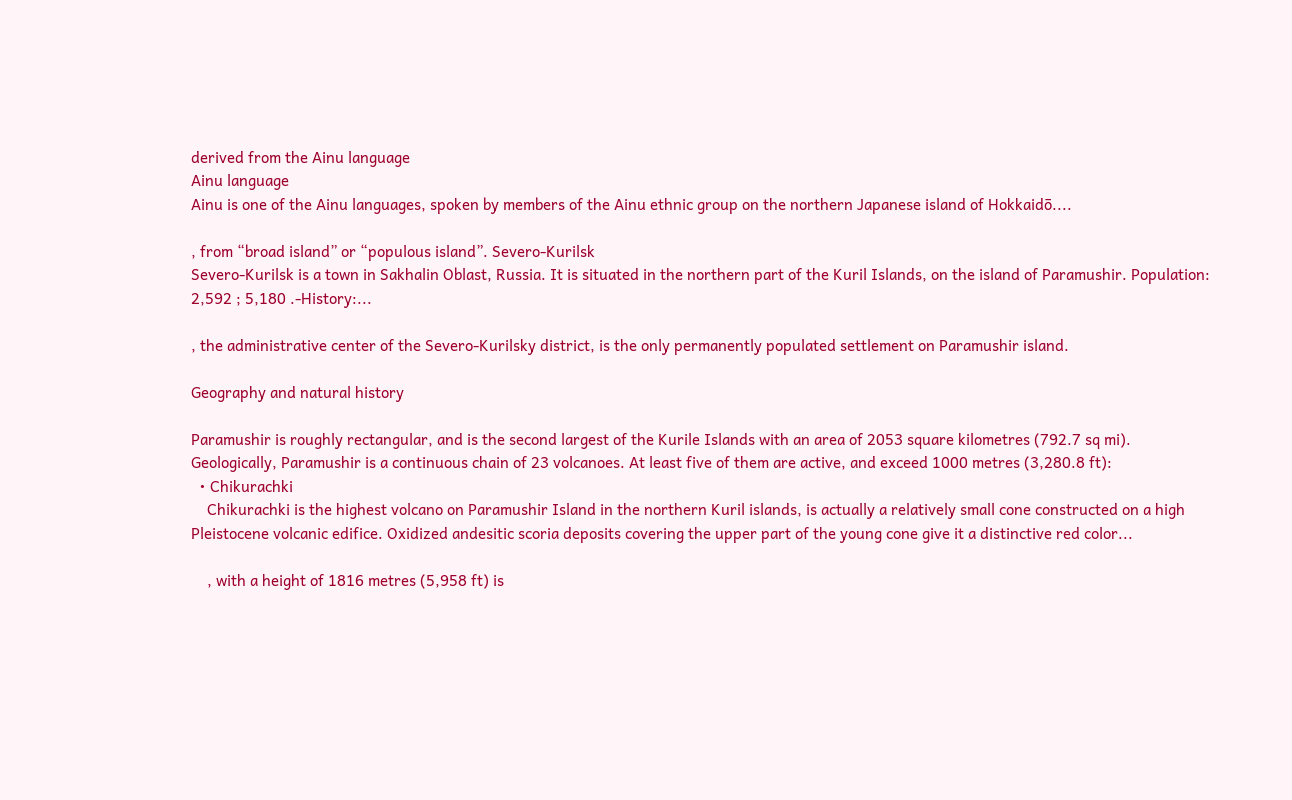derived from the Ainu language
Ainu language
Ainu is one of the Ainu languages, spoken by members of the Ainu ethnic group on the northern Japanese island of Hokkaidō....

, from “broad island” or “populous island”. Severo-Kurilsk
Severo-Kurilsk is a town in Sakhalin Oblast, Russia. It is situated in the northern part of the Kuril Islands, on the island of Paramushir. Population: 2,592 ; 5,180 .-History:...

, the administrative center of the Severo-Kurilsky district, is the only permanently populated settlement on Paramushir island.

Geography and natural history

Paramushir is roughly rectangular, and is the second largest of the Kurile Islands with an area of 2053 square kilometres (792.7 sq mi).
Geologically, Paramushir is a continuous chain of 23 volcanoes. At least five of them are active, and exceed 1000 metres (3,280.8 ft):
  • Chikurachki
    Chikurachki is the highest volcano on Paramushir Island in the northern Kuril islands, is actually a relatively small cone constructed on a high Pleistocene volcanic edifice. Oxidized andesitic scoria deposits covering the upper part of the young cone give it a distinctive red color...

    , with a height of 1816 metres (5,958 ft) is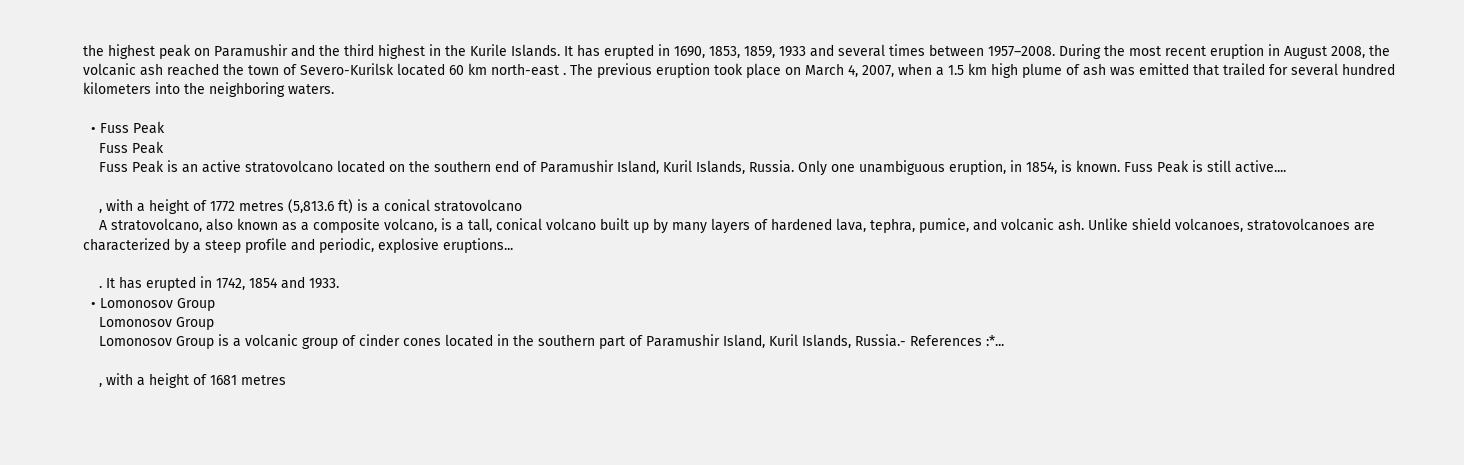the highest peak on Paramushir and the third highest in the Kurile Islands. It has erupted in 1690, 1853, 1859, 1933 and several times between 1957–2008. During the most recent eruption in August 2008, the volcanic ash reached the town of Severo-Kurilsk located 60 km north-east . The previous eruption took place on March 4, 2007, when a 1.5 km high plume of ash was emitted that trailed for several hundred kilometers into the neighboring waters.

  • Fuss Peak
    Fuss Peak
    Fuss Peak is an active stratovolcano located on the southern end of Paramushir Island, Kuril Islands, Russia. Only one unambiguous eruption, in 1854, is known. Fuss Peak is still active....

    , with a height of 1772 metres (5,813.6 ft) is a conical stratovolcano
    A stratovolcano, also known as a composite volcano, is a tall, conical volcano built up by many layers of hardened lava, tephra, pumice, and volcanic ash. Unlike shield volcanoes, stratovolcanoes are characterized by a steep profile and periodic, explosive eruptions...

    . It has erupted in 1742, 1854 and 1933.
  • Lomonosov Group
    Lomonosov Group
    Lomonosov Group is a volcanic group of cinder cones located in the southern part of Paramushir Island, Kuril Islands, Russia.- References :*...

    , with a height of 1681 metres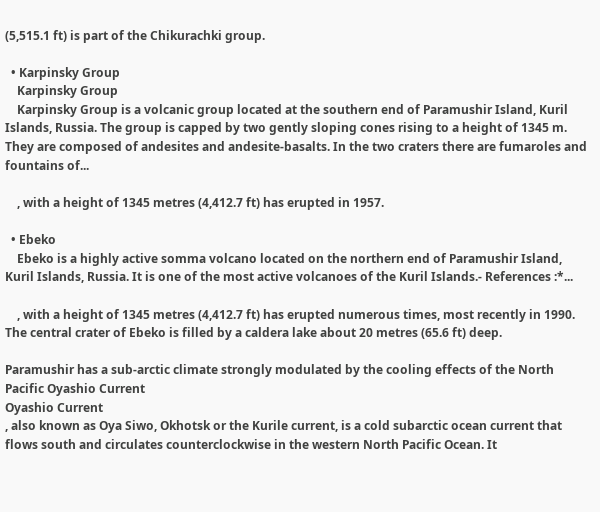(5,515.1 ft) is part of the Chikurachki group.

  • Karpinsky Group
    Karpinsky Group
    Karpinsky Group is a volcanic group located at the southern end of Paramushir Island, Kuril Islands, Russia. The group is capped by two gently sloping cones rising to a height of 1345 m. They are composed of andesites and andesite-basalts. In the two craters there are fumaroles and fountains of...

    , with a height of 1345 metres (4,412.7 ft) has erupted in 1957.

  • Ebeko
    Ebeko is a highly active somma volcano located on the northern end of Paramushir Island, Kuril Islands, Russia. It is one of the most active volcanoes of the Kuril Islands.- References :*...

    , with a height of 1345 metres (4,412.7 ft) has erupted numerous times, most recently in 1990. The central crater of Ebeko is filled by a caldera lake about 20 metres (65.6 ft) deep.

Paramushir has a sub-arctic climate strongly modulated by the cooling effects of the North Pacific Oyashio Current
Oyashio Current
, also known as Oya Siwo, Okhotsk or the Kurile current, is a cold subarctic ocean current that flows south and circulates counterclockwise in the western North Pacific Ocean. It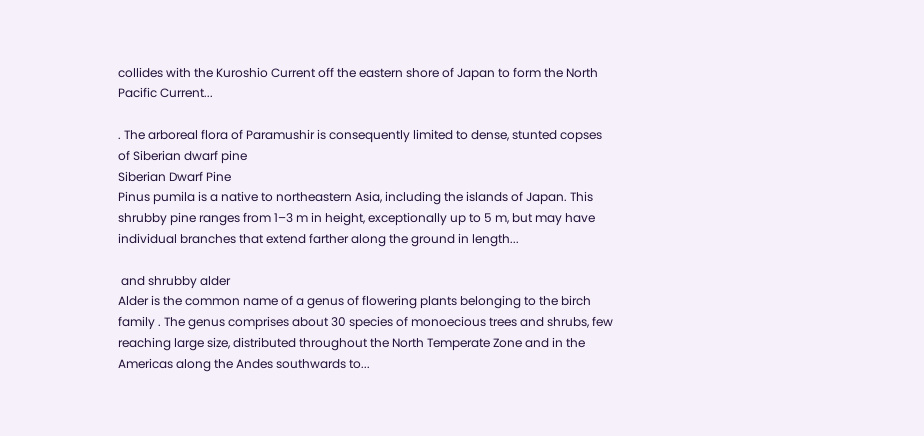collides with the Kuroshio Current off the eastern shore of Japan to form the North Pacific Current...

. The arboreal flora of Paramushir is consequently limited to dense, stunted copses of Siberian dwarf pine
Siberian Dwarf Pine
Pinus pumila is a native to northeastern Asia, including the islands of Japan. This shrubby pine ranges from 1–3 m in height, exceptionally up to 5 m, but may have individual branches that extend farther along the ground in length...

 and shrubby alder
Alder is the common name of a genus of flowering plants belonging to the birch family . The genus comprises about 30 species of monoecious trees and shrubs, few reaching large size, distributed throughout the North Temperate Zone and in the Americas along the Andes southwards to...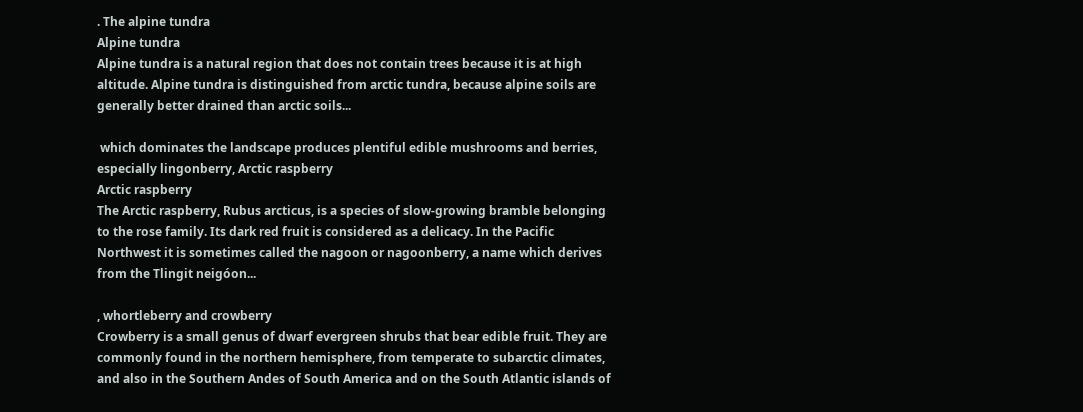. The alpine tundra
Alpine tundra
Alpine tundra is a natural region that does not contain trees because it is at high altitude. Alpine tundra is distinguished from arctic tundra, because alpine soils are generally better drained than arctic soils...

 which dominates the landscape produces plentiful edible mushrooms and berries, especially lingonberry, Arctic raspberry
Arctic raspberry
The Arctic raspberry, Rubus arcticus, is a species of slow-growing bramble belonging to the rose family. Its dark red fruit is considered as a delicacy. In the Pacific Northwest it is sometimes called the nagoon or nagoonberry, a name which derives from the Tlingit neigóon...

, whortleberry and crowberry
Crowberry is a small genus of dwarf evergreen shrubs that bear edible fruit. They are commonly found in the northern hemisphere, from temperate to subarctic climates, and also in the Southern Andes of South America and on the South Atlantic islands of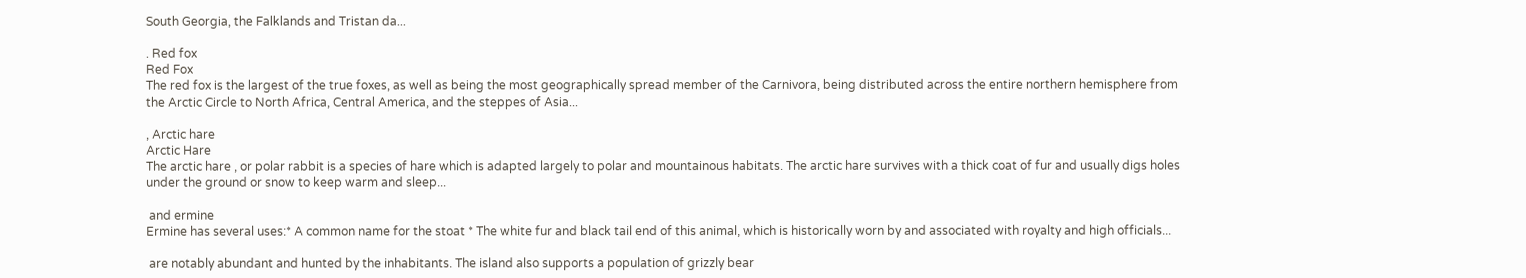South Georgia, the Falklands and Tristan da...

. Red fox
Red Fox
The red fox is the largest of the true foxes, as well as being the most geographically spread member of the Carnivora, being distributed across the entire northern hemisphere from the Arctic Circle to North Africa, Central America, and the steppes of Asia...

, Arctic hare
Arctic Hare
The arctic hare , or polar rabbit is a species of hare which is adapted largely to polar and mountainous habitats. The arctic hare survives with a thick coat of fur and usually digs holes under the ground or snow to keep warm and sleep...

 and ermine
Ermine has several uses:* A common name for the stoat * The white fur and black tail end of this animal, which is historically worn by and associated with royalty and high officials...

 are notably abundant and hunted by the inhabitants. The island also supports a population of grizzly bear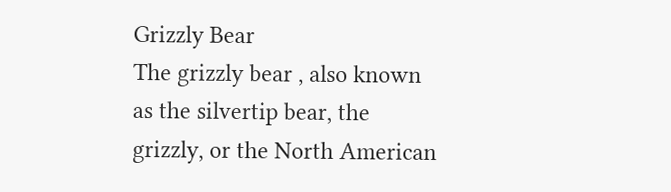Grizzly Bear
The grizzly bear , also known as the silvertip bear, the grizzly, or the North American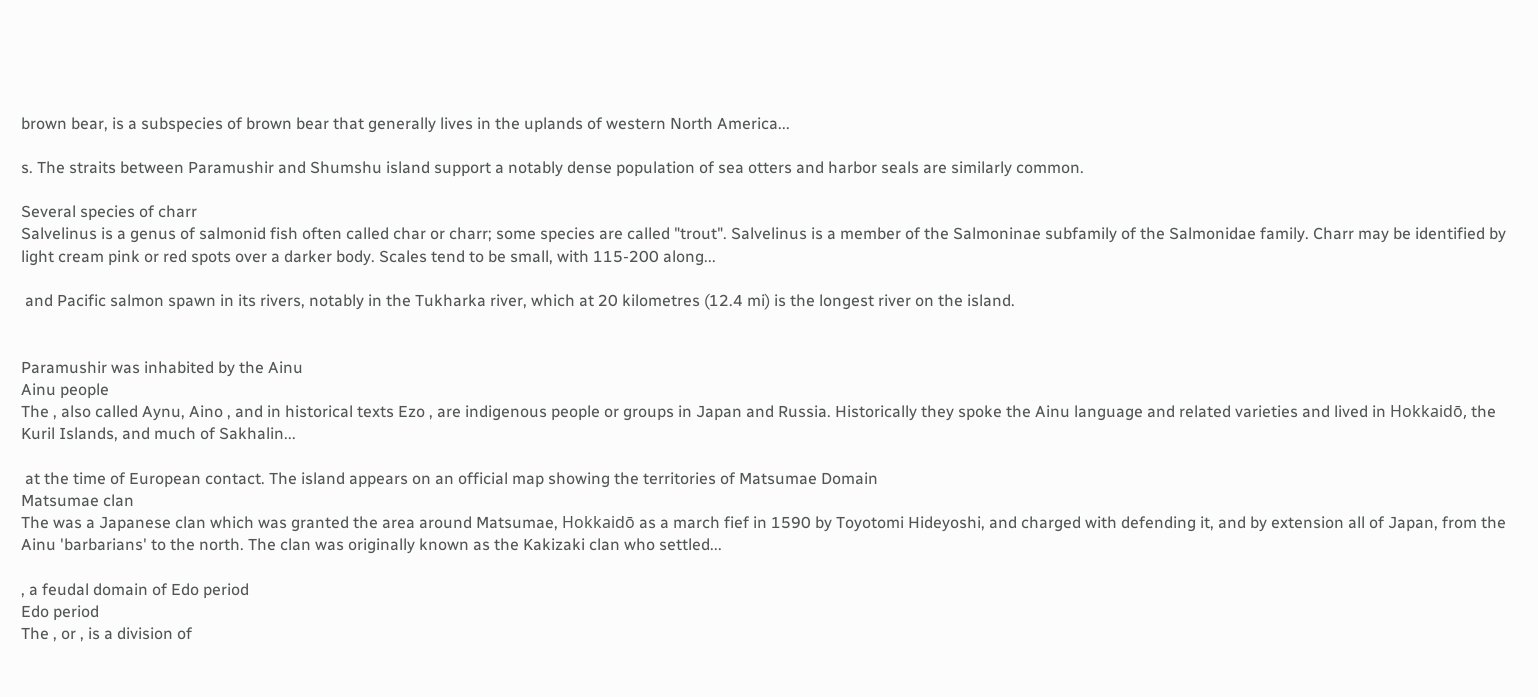brown bear, is a subspecies of brown bear that generally lives in the uplands of western North America...

s. The straits between Paramushir and Shumshu island support a notably dense population of sea otters and harbor seals are similarly common.

Several species of charr
Salvelinus is a genus of salmonid fish often called char or charr; some species are called "trout". Salvelinus is a member of the Salmoninae subfamily of the Salmonidae family. Charr may be identified by light cream pink or red spots over a darker body. Scales tend to be small, with 115-200 along...

 and Pacific salmon spawn in its rivers, notably in the Tukharka river, which at 20 kilometres (12.4 mi) is the longest river on the island.


Paramushir was inhabited by the Ainu
Ainu people
The , also called Aynu, Aino , and in historical texts Ezo , are indigenous people or groups in Japan and Russia. Historically they spoke the Ainu language and related varieties and lived in Hokkaidō, the Kuril Islands, and much of Sakhalin...

 at the time of European contact. The island appears on an official map showing the territories of Matsumae Domain
Matsumae clan
The was a Japanese clan which was granted the area around Matsumae, Hokkaidō as a march fief in 1590 by Toyotomi Hideyoshi, and charged with defending it, and by extension all of Japan, from the Ainu 'barbarians' to the north. The clan was originally known as the Kakizaki clan who settled...

, a feudal domain of Edo period
Edo period
The , or , is a division of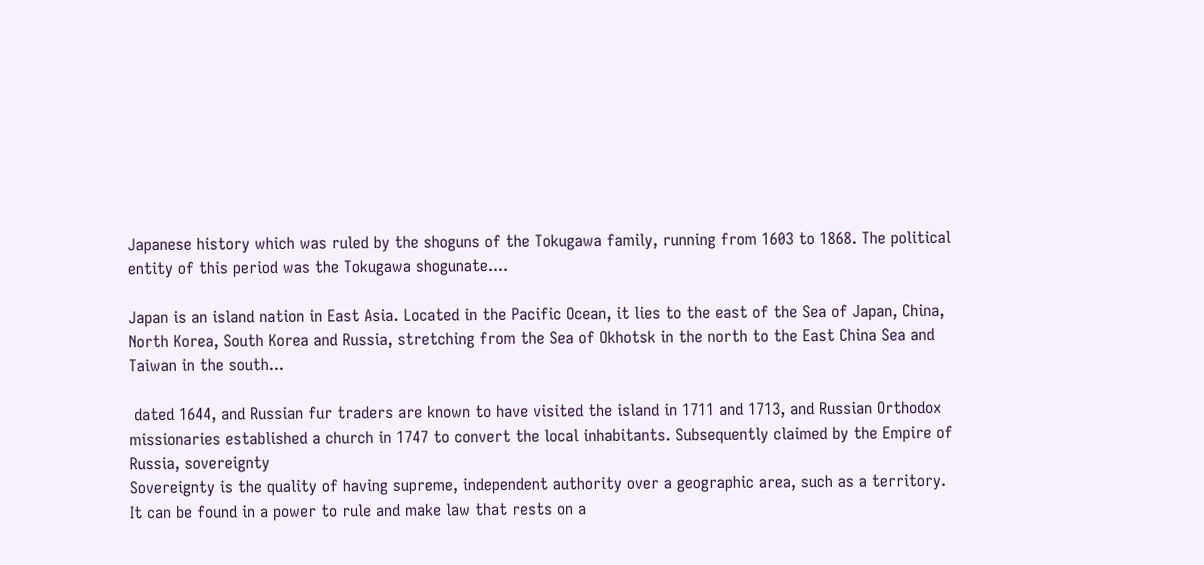Japanese history which was ruled by the shoguns of the Tokugawa family, running from 1603 to 1868. The political entity of this period was the Tokugawa shogunate....

Japan is an island nation in East Asia. Located in the Pacific Ocean, it lies to the east of the Sea of Japan, China, North Korea, South Korea and Russia, stretching from the Sea of Okhotsk in the north to the East China Sea and Taiwan in the south...

 dated 1644, and Russian fur traders are known to have visited the island in 1711 and 1713, and Russian Orthodox missionaries established a church in 1747 to convert the local inhabitants. Subsequently claimed by the Empire of Russia, sovereignty
Sovereignty is the quality of having supreme, independent authority over a geographic area, such as a territory. It can be found in a power to rule and make law that rests on a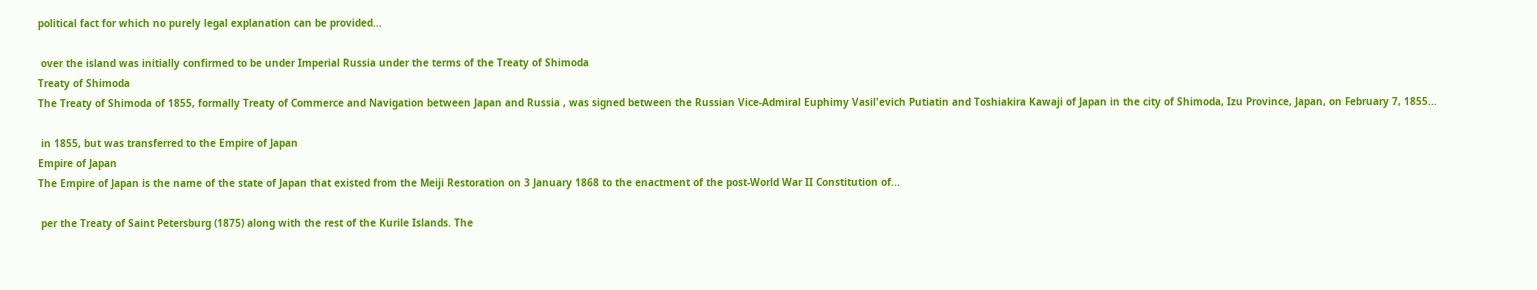political fact for which no purely legal explanation can be provided...

 over the island was initially confirmed to be under Imperial Russia under the terms of the Treaty of Shimoda
Treaty of Shimoda
The Treaty of Shimoda of 1855, formally Treaty of Commerce and Navigation between Japan and Russia , was signed between the Russian Vice-Admiral Euphimy Vasil'evich Putiatin and Toshiakira Kawaji of Japan in the city of Shimoda, Izu Province, Japan, on February 7, 1855...

 in 1855, but was transferred to the Empire of Japan
Empire of Japan
The Empire of Japan is the name of the state of Japan that existed from the Meiji Restoration on 3 January 1868 to the enactment of the post-World War II Constitution of...

 per the Treaty of Saint Petersburg (1875) along with the rest of the Kurile Islands. The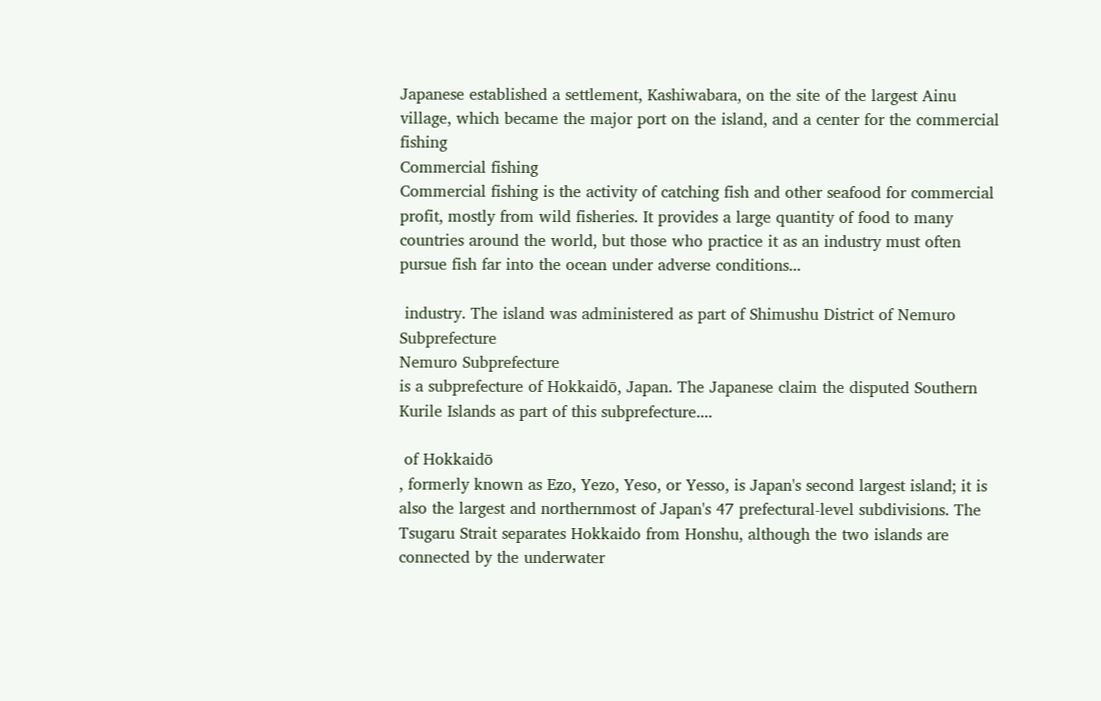Japanese established a settlement, Kashiwabara, on the site of the largest Ainu village, which became the major port on the island, and a center for the commercial fishing
Commercial fishing
Commercial fishing is the activity of catching fish and other seafood for commercial profit, mostly from wild fisheries. It provides a large quantity of food to many countries around the world, but those who practice it as an industry must often pursue fish far into the ocean under adverse conditions...

 industry. The island was administered as part of Shimushu District of Nemuro Subprefecture
Nemuro Subprefecture
is a subprefecture of Hokkaidō, Japan. The Japanese claim the disputed Southern Kurile Islands as part of this subprefecture....

 of Hokkaidō
, formerly known as Ezo, Yezo, Yeso, or Yesso, is Japan's second largest island; it is also the largest and northernmost of Japan's 47 prefectural-level subdivisions. The Tsugaru Strait separates Hokkaido from Honshu, although the two islands are connected by the underwater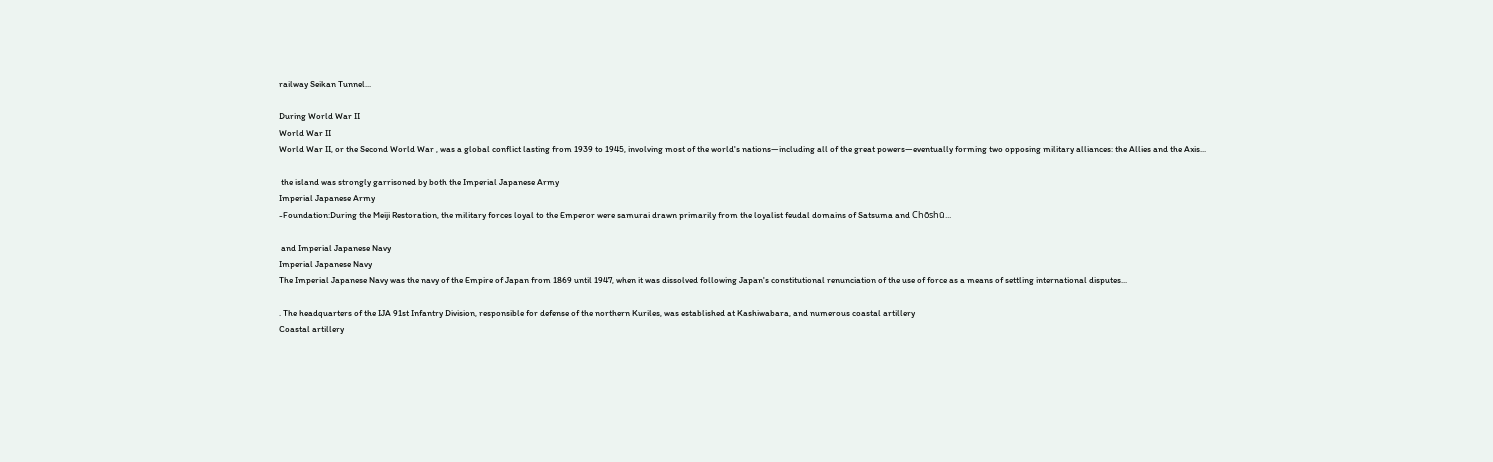railway Seikan Tunnel...

During World War II
World War II
World War II, or the Second World War , was a global conflict lasting from 1939 to 1945, involving most of the world's nations—including all of the great powers—eventually forming two opposing military alliances: the Allies and the Axis...

 the island was strongly garrisoned by both the Imperial Japanese Army
Imperial Japanese Army
-Foundation:During the Meiji Restoration, the military forces loyal to the Emperor were samurai drawn primarily from the loyalist feudal domains of Satsuma and Chōshū...

 and Imperial Japanese Navy
Imperial Japanese Navy
The Imperial Japanese Navy was the navy of the Empire of Japan from 1869 until 1947, when it was dissolved following Japan's constitutional renunciation of the use of force as a means of settling international disputes...

. The headquarters of the IJA 91st Infantry Division, responsible for defense of the northern Kuriles, was established at Kashiwabara, and numerous coastal artillery
Coastal artillery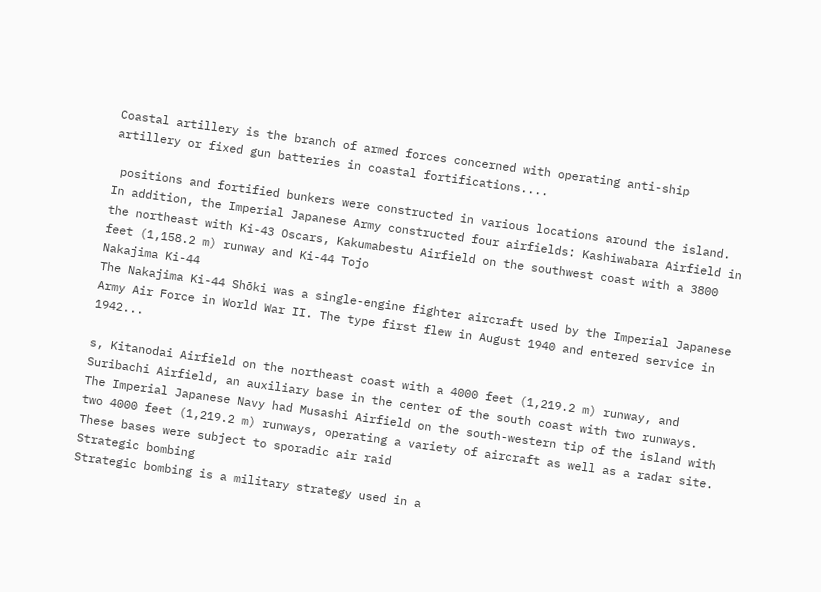Coastal artillery is the branch of armed forces concerned with operating anti-ship artillery or fixed gun batteries in coastal fortifications....

 positions and fortified bunkers were constructed in various locations around the island. In addition, the Imperial Japanese Army constructed four airfields: Kashiwabara Airfield in the northeast with Ki-43 Oscars, Kakumabestu Airfield on the southwest coast with a 3800 feet (1,158.2 m) runway and Ki-44 Tojo
Nakajima Ki-44
The Nakajima Ki-44 Shōki was a single-engine fighter aircraft used by the Imperial Japanese Army Air Force in World War II. The type first flew in August 1940 and entered service in 1942...

s, Kitanodai Airfield on the northeast coast with a 4000 feet (1,219.2 m) runway, and Suribachi Airfield, an auxiliary base in the center of the south coast with two runways. The Imperial Japanese Navy had Musashi Airfield on the south-western tip of the island with two 4000 feet (1,219.2 m) runways, operating a variety of aircraft as well as a radar site. These bases were subject to sporadic air raid
Strategic bombing
Strategic bombing is a military strategy used in a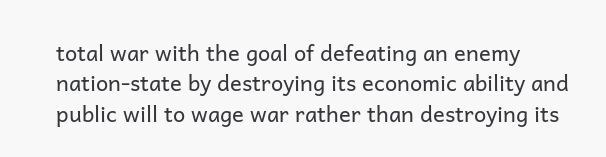total war with the goal of defeating an enemy nation-state by destroying its economic ability and public will to wage war rather than destroying its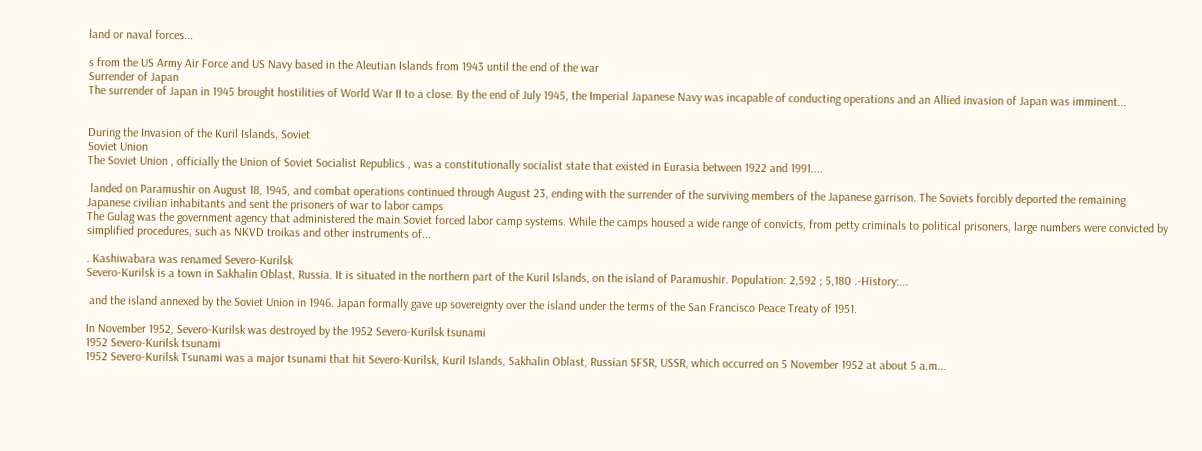land or naval forces...

s from the US Army Air Force and US Navy based in the Aleutian Islands from 1943 until the end of the war
Surrender of Japan
The surrender of Japan in 1945 brought hostilities of World War II to a close. By the end of July 1945, the Imperial Japanese Navy was incapable of conducting operations and an Allied invasion of Japan was imminent...


During the Invasion of the Kuril Islands, Soviet
Soviet Union
The Soviet Union , officially the Union of Soviet Socialist Republics , was a constitutionally socialist state that existed in Eurasia between 1922 and 1991....

 landed on Paramushir on August 18, 1945, and combat operations continued through August 23, ending with the surrender of the surviving members of the Japanese garrison. The Soviets forcibly deported the remaining Japanese civilian inhabitants and sent the prisoners of war to labor camps
The Gulag was the government agency that administered the main Soviet forced labor camp systems. While the camps housed a wide range of convicts, from petty criminals to political prisoners, large numbers were convicted by simplified procedures, such as NKVD troikas and other instruments of...

. Kashiwabara was renamed Severo-Kurilsk
Severo-Kurilsk is a town in Sakhalin Oblast, Russia. It is situated in the northern part of the Kuril Islands, on the island of Paramushir. Population: 2,592 ; 5,180 .-History:...

 and the island annexed by the Soviet Union in 1946. Japan formally gave up sovereignty over the island under the terms of the San Francisco Peace Treaty of 1951.

In November 1952, Severo-Kurilsk was destroyed by the 1952 Severo-Kurilsk tsunami
1952 Severo-Kurilsk tsunami
1952 Severo-Kurilsk Tsunami was a major tsunami that hit Severo-Kurilsk, Kuril Islands, Sakhalin Oblast, Russian SFSR, USSR, which occurred on 5 November 1952 at about 5 a.m...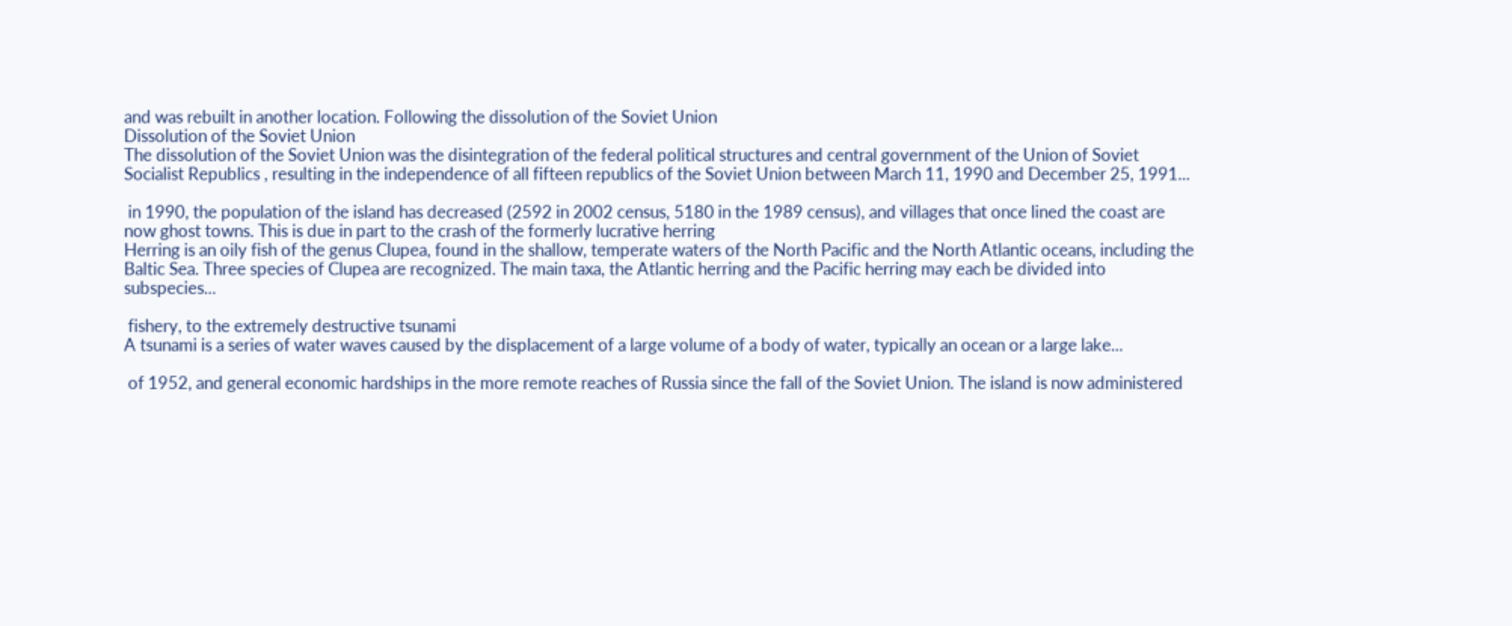and was rebuilt in another location. Following the dissolution of the Soviet Union
Dissolution of the Soviet Union
The dissolution of the Soviet Union was the disintegration of the federal political structures and central government of the Union of Soviet Socialist Republics , resulting in the independence of all fifteen republics of the Soviet Union between March 11, 1990 and December 25, 1991...

 in 1990, the population of the island has decreased (2592 in 2002 census, 5180 in the 1989 census), and villages that once lined the coast are now ghost towns. This is due in part to the crash of the formerly lucrative herring
Herring is an oily fish of the genus Clupea, found in the shallow, temperate waters of the North Pacific and the North Atlantic oceans, including the Baltic Sea. Three species of Clupea are recognized. The main taxa, the Atlantic herring and the Pacific herring may each be divided into subspecies...

 fishery, to the extremely destructive tsunami
A tsunami is a series of water waves caused by the displacement of a large volume of a body of water, typically an ocean or a large lake...

 of 1952, and general economic hardships in the more remote reaches of Russia since the fall of the Soviet Union. The island is now administered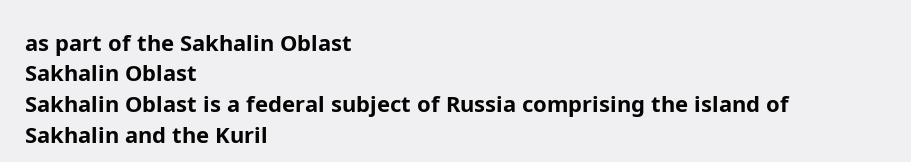as part of the Sakhalin Oblast
Sakhalin Oblast
Sakhalin Oblast is a federal subject of Russia comprising the island of Sakhalin and the Kuril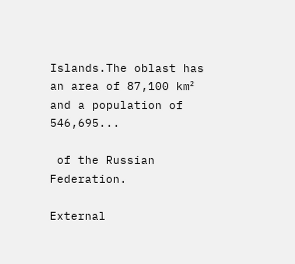Islands.The oblast has an area of 87,100 km² and a population of 546,695...

 of the Russian Federation.

External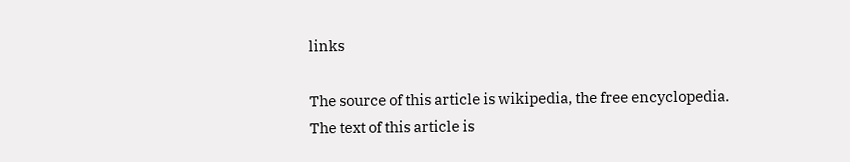links

The source of this article is wikipedia, the free encyclopedia.  The text of this article is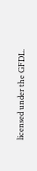licensed under the GFDL.